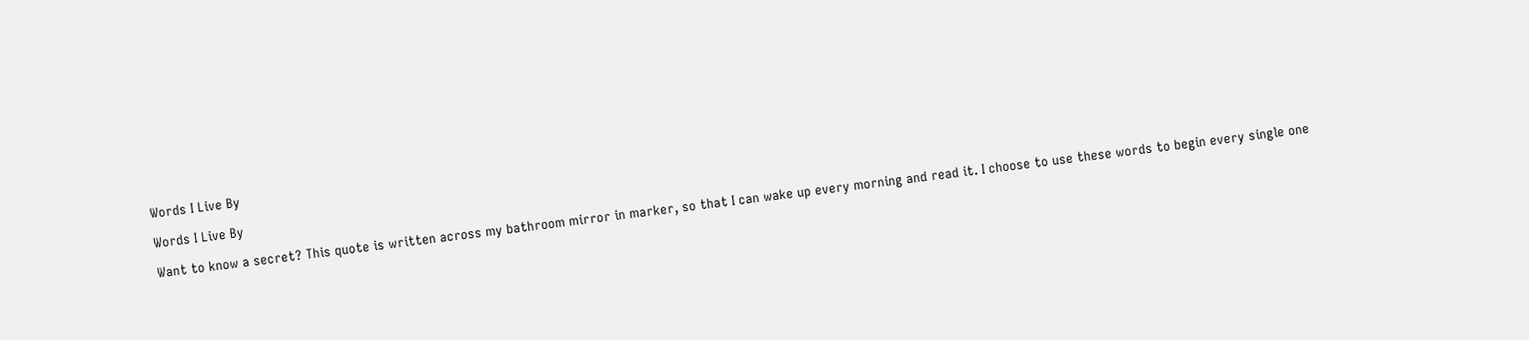Words I Live By

Words I Live By

Want to know a secret? This quote is written across my bathroom mirror in marker, so that I can wake up every morning and read it. I choose to use these words to begin every single one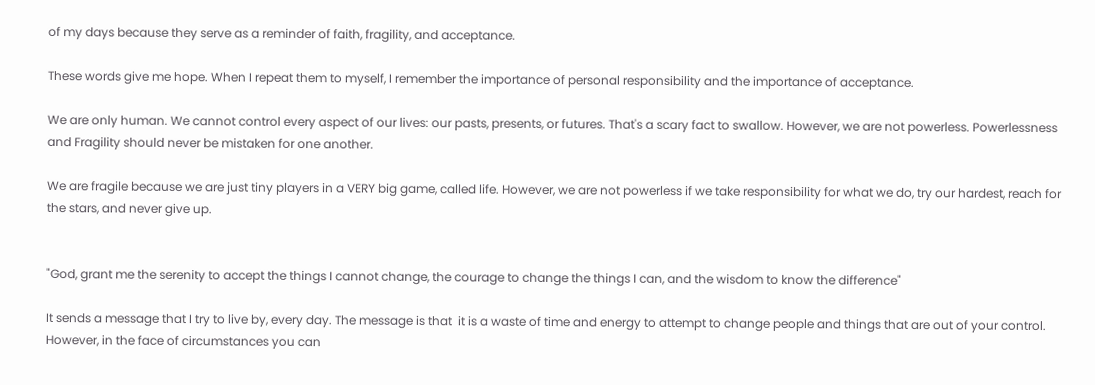of my days because they serve as a reminder of faith, fragility, and acceptance.

These words give me hope. When I repeat them to myself, I remember the importance of personal responsibility and the importance of acceptance.

We are only human. We cannot control every aspect of our lives: our pasts, presents, or futures. That's a scary fact to swallow. However, we are not powerless. Powerlessness and Fragility should never be mistaken for one another.

We are fragile because we are just tiny players in a VERY big game, called life. However, we are not powerless if we take responsibility for what we do, try our hardest, reach for the stars, and never give up.


"God, grant me the serenity to accept the things I cannot change, the courage to change the things I can, and the wisdom to know the difference"

It sends a message that I try to live by, every day. The message is that  it is a waste of time and energy to attempt to change people and things that are out of your control. However, in the face of circumstances you can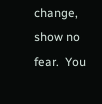change, show no fear.  You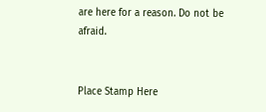are here for a reason. Do not be afraid.


Place Stamp Here